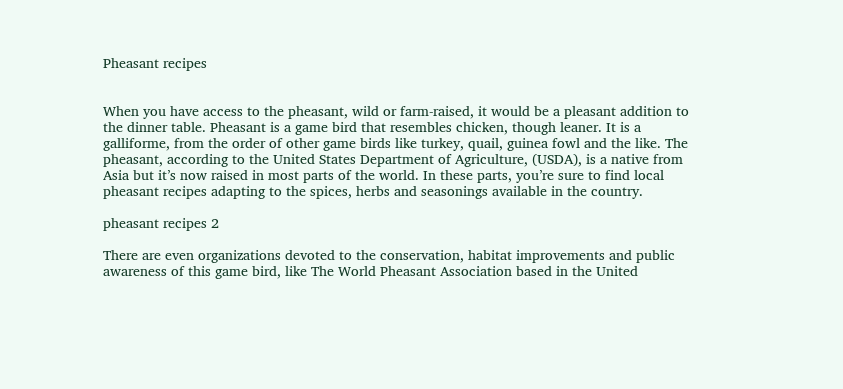Pheasant recipes


When you have access to the pheasant, wild or farm-raised, it would be a pleasant addition to the dinner table. Pheasant is a game bird that resembles chicken, though leaner. It is a galliforme, from the order of other game birds like turkey, quail, guinea fowl and the like. The pheasant, according to the United States Department of Agriculture, (USDA), is a native from Asia but it’s now raised in most parts of the world. In these parts, you’re sure to find local pheasant recipes adapting to the spices, herbs and seasonings available in the country.

pheasant recipes 2

There are even organizations devoted to the conservation, habitat improvements and public awareness of this game bird, like The World Pheasant Association based in the United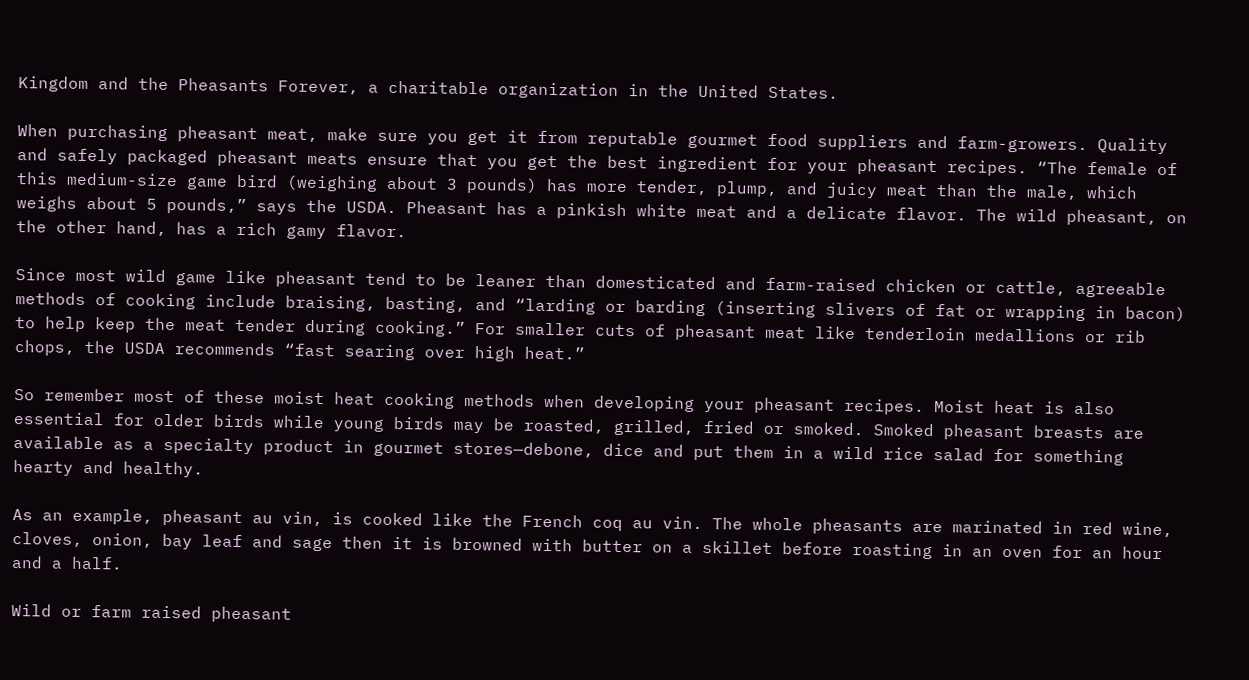Kingdom and the Pheasants Forever, a charitable organization in the United States.

When purchasing pheasant meat, make sure you get it from reputable gourmet food suppliers and farm-growers. Quality and safely packaged pheasant meats ensure that you get the best ingredient for your pheasant recipes. “The female of this medium-size game bird (weighing about 3 pounds) has more tender, plump, and juicy meat than the male, which weighs about 5 pounds,” says the USDA. Pheasant has a pinkish white meat and a delicate flavor. The wild pheasant, on the other hand, has a rich gamy flavor.

Since most wild game like pheasant tend to be leaner than domesticated and farm-raised chicken or cattle, agreeable methods of cooking include braising, basting, and “larding or barding (inserting slivers of fat or wrapping in bacon) to help keep the meat tender during cooking.” For smaller cuts of pheasant meat like tenderloin medallions or rib chops, the USDA recommends “fast searing over high heat.”

So remember most of these moist heat cooking methods when developing your pheasant recipes. Moist heat is also essential for older birds while young birds may be roasted, grilled, fried or smoked. Smoked pheasant breasts are available as a specialty product in gourmet stores—debone, dice and put them in a wild rice salad for something hearty and healthy.

As an example, pheasant au vin, is cooked like the French coq au vin. The whole pheasants are marinated in red wine, cloves, onion, bay leaf and sage then it is browned with butter on a skillet before roasting in an oven for an hour and a half.

Wild or farm raised pheasant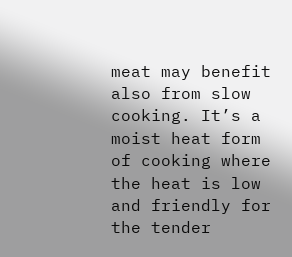meat may benefit also from slow cooking. It’s a moist heat form of cooking where the heat is low and friendly for the tender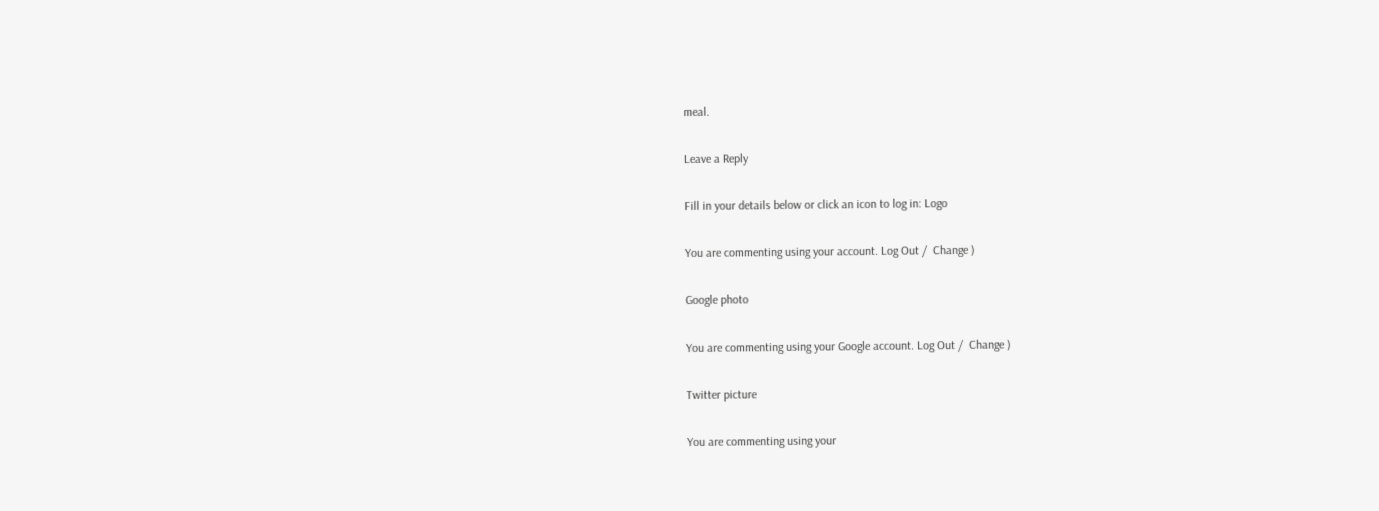meal.

Leave a Reply

Fill in your details below or click an icon to log in: Logo

You are commenting using your account. Log Out /  Change )

Google photo

You are commenting using your Google account. Log Out /  Change )

Twitter picture

You are commenting using your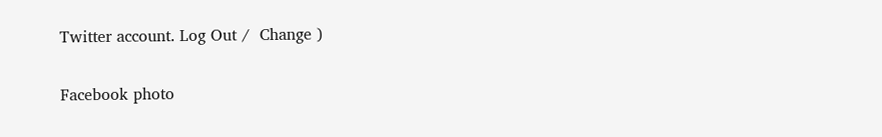Twitter account. Log Out /  Change )

Facebook photo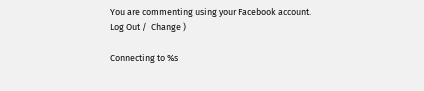You are commenting using your Facebook account. Log Out /  Change )

Connecting to %s